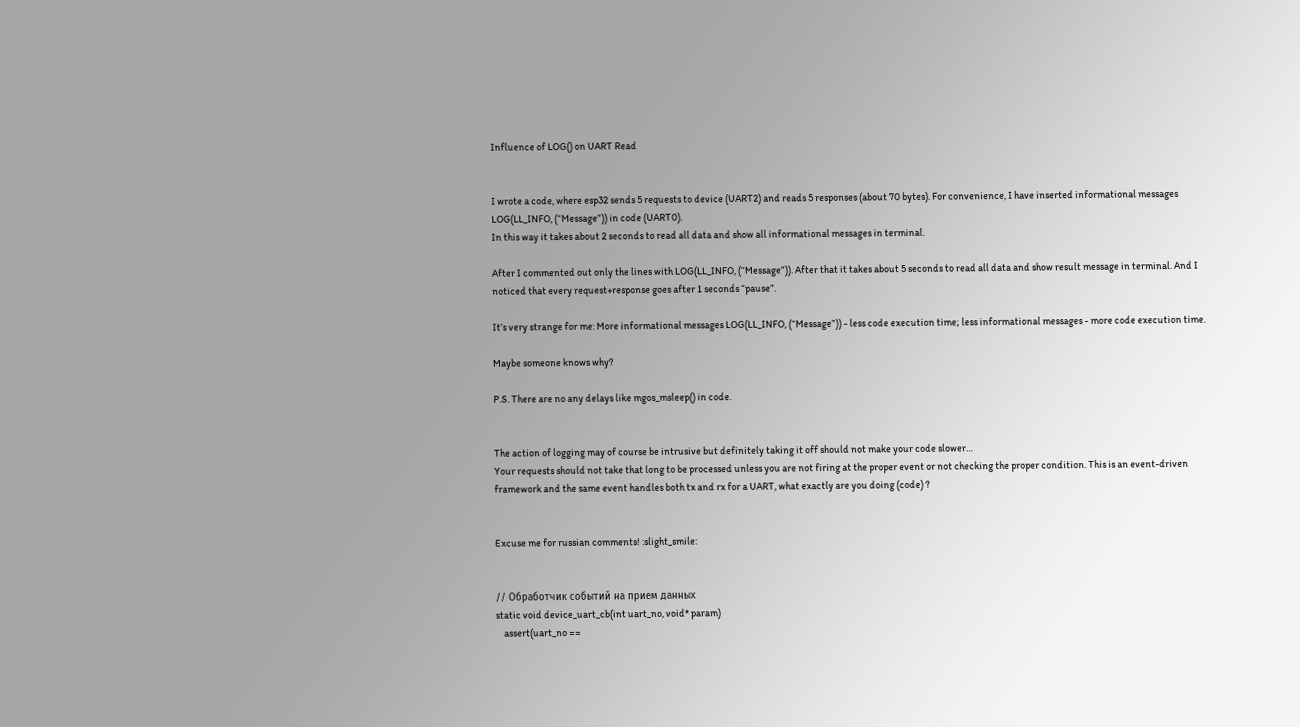Influence of LOG() on UART Read


I wrote a code, where esp32 sends 5 requests to device (UART2) and reads 5 responses (about 70 bytes). For convenience, I have inserted informational messages LOG(LL_INFO, (“Message”)) in code (UART0).
In this way it takes about 2 seconds to read all data and show all informational messages in terminal.

After I commented out only the lines with LOG(LL_INFO, (“Message”)). After that it takes about 5 seconds to read all data and show result message in terminal. And I noticed that every request+response goes after 1 seconds “pause”.

It’s very strange for me: More informational messages LOG(LL_INFO, (“Message”)) - less code execution time; less informational messages - more code execution time.

Maybe someone knows why?

P.S. There are no any delays like mgos_msleep() in code.


The action of logging may of course be intrusive but definitely taking it off should not make your code slower…
Your requests should not take that long to be processed unless you are not firing at the proper event or not checking the proper condition. This is an event-driven framework and the same event handles both tx and rx for a UART, what exactly are you doing (code) ?


Excuse me for russian comments! :slight_smile:


// Обработчик событий на прием данных
static void device_uart_cb(int uart_no, void* param)
    assert(uart_no ==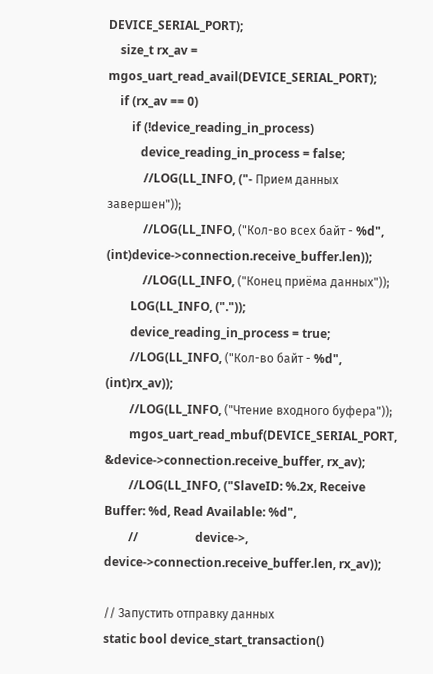DEVICE_SERIAL_PORT);
    size_t rx_av = mgos_uart_read_avail(DEVICE_SERIAL_PORT);
    if (rx_av == 0)
        if (!device_reading_in_process)
           device_reading_in_process = false;
            //LOG(LL_INFO, ("- Прием данных завершен"));
            //LOG(LL_INFO, ("Кол-во всех байт - %d", (int)device->connection.receive_buffer.len));
            //LOG(LL_INFO, ("Конец приёма данных"));
        LOG(LL_INFO, ("."));
        device_reading_in_process = true;
        //LOG(LL_INFO, ("Кол-во байт - %d", (int)rx_av));
        //LOG(LL_INFO, ("Чтение входного буфера"));
        mgos_uart_read_mbuf(DEVICE_SERIAL_PORT, &device->connection.receive_buffer, rx_av);
        //LOG(LL_INFO, ("SlaveID: %.2x, Receive Buffer: %d, Read Available: %d",
        //                   device->, device->connection.receive_buffer.len, rx_av));

// Запустить отправку данных
static bool device_start_transaction()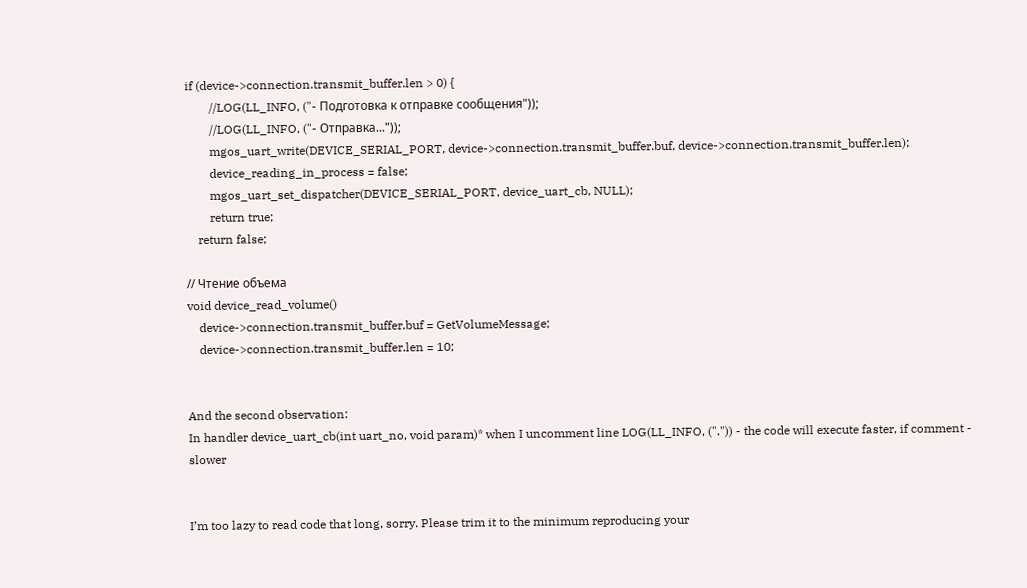if (device->connection.transmit_buffer.len > 0) {
        //LOG(LL_INFO, ("- Подготовка к отправке сообщения"));
        //LOG(LL_INFO, ("- Отправка..."));
        mgos_uart_write(DEVICE_SERIAL_PORT, device->connection.transmit_buffer.buf, device->connection.transmit_buffer.len);
        device_reading_in_process = false;
        mgos_uart_set_dispatcher(DEVICE_SERIAL_PORT, device_uart_cb, NULL);
        return true;
    return false;

// Чтение объема
void device_read_volume()
    device->connection.transmit_buffer.buf = GetVolumeMessage;
    device->connection.transmit_buffer.len = 10;


And the second observation:
In handler device_uart_cb(int uart_no, void param)* when I uncomment line LOG(LL_INFO, (".")) - the code will execute faster, if comment - slower


I’m too lazy to read code that long, sorry. Please trim it to the minimum reproducing your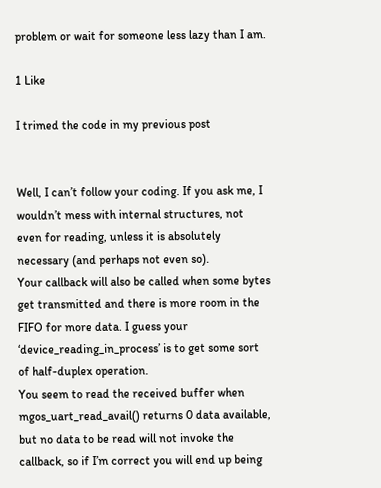problem or wait for someone less lazy than I am.

1 Like

I trimed the code in my previous post


Well, I can’t follow your coding. If you ask me, I wouldn’t mess with internal structures, not even for reading, unless it is absolutely necessary (and perhaps not even so).
Your callback will also be called when some bytes get transmitted and there is more room in the FIFO for more data. I guess your ‘device_reading_in_process’ is to get some sort of half-duplex operation.
You seem to read the received buffer when mgos_uart_read_avail() returns 0 data available, but no data to be read will not invoke the callback, so if I’m correct you will end up being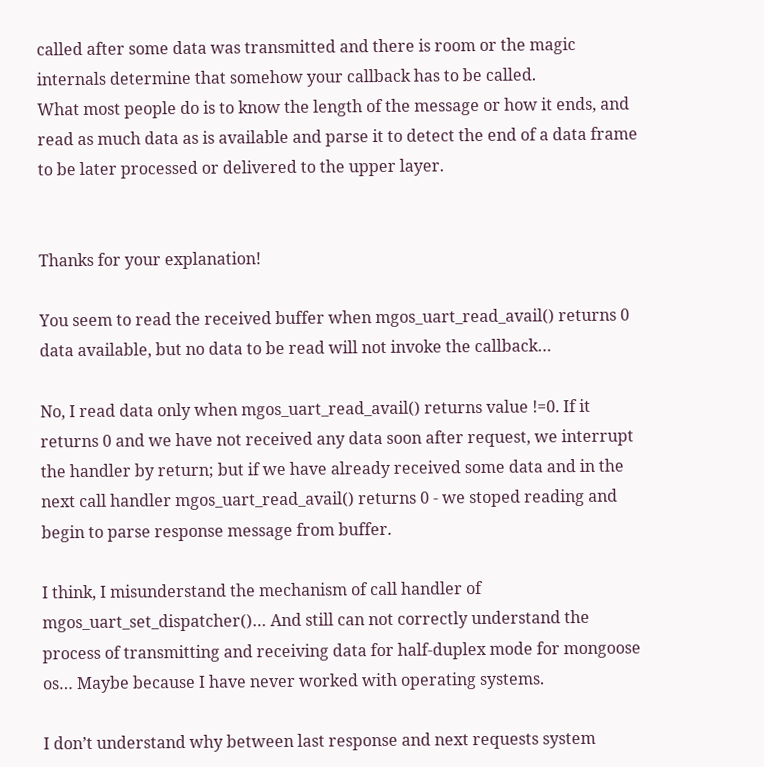called after some data was transmitted and there is room or the magic internals determine that somehow your callback has to be called.
What most people do is to know the length of the message or how it ends, and read as much data as is available and parse it to detect the end of a data frame to be later processed or delivered to the upper layer.


Thanks for your explanation!

You seem to read the received buffer when mgos_uart_read_avail() returns 0 data available, but no data to be read will not invoke the callback…

No, I read data only when mgos_uart_read_avail() returns value !=0. If it returns 0 and we have not received any data soon after request, we interrupt the handler by return; but if we have already received some data and in the next call handler mgos_uart_read_avail() returns 0 - we stoped reading and begin to parse response message from buffer.

I think, I misunderstand the mechanism of call handler of mgos_uart_set_dispatcher()… And still can not correctly understand the process of transmitting and receiving data for half-duplex mode for mongoose os… Maybe because I have never worked with operating systems.

I don’t understand why between last response and next requests system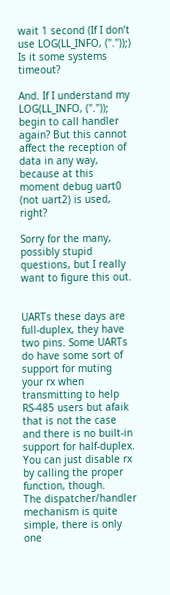wait 1 second (If I don’t use LOG(LL_INFO, ("."));) Is it some systems timeout?

And. If I understand my LOG(LL_INFO, (".")); begin to call handler again? But this cannot affect the reception of data in any way, because at this moment debug uart0 (not uart2) is used, right?

Sorry for the many, possibly stupid questions, but I really want to figure this out.


UARTs these days are full-duplex, they have two pins. Some UARTs do have some sort of support for muting your rx when transmitting to help RS-485 users but afaik that is not the case and there is no built-in support for half-duplex. You can just disable rx by calling the proper function, though.
The dispatcher/handler mechanism is quite simple, there is only one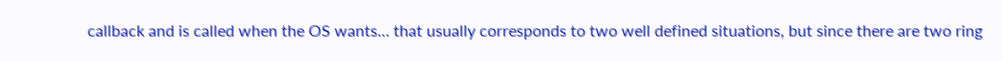callback and is called when the OS wants… that usually corresponds to two well defined situations, but since there are two ring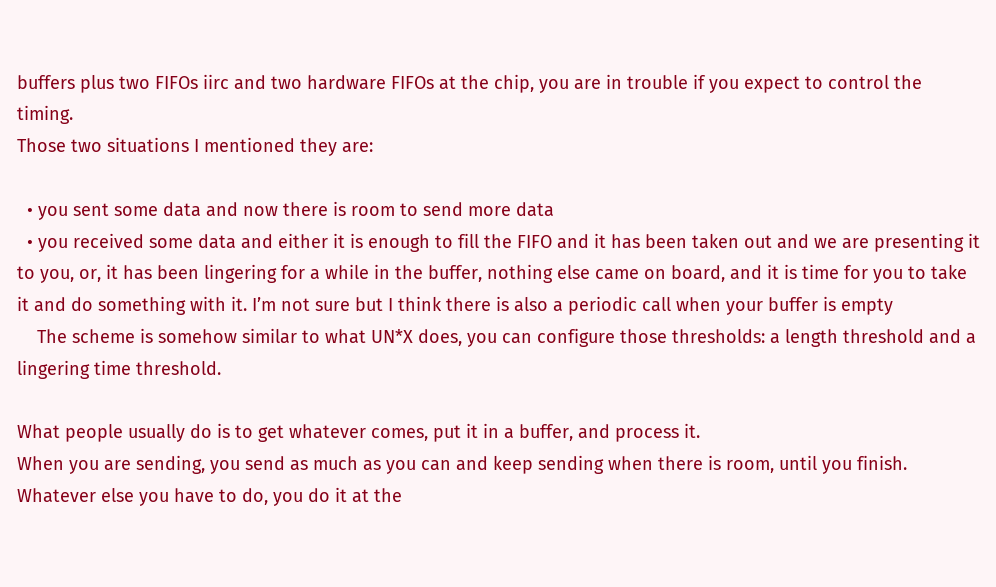buffers plus two FIFOs iirc and two hardware FIFOs at the chip, you are in trouble if you expect to control the timing.
Those two situations I mentioned they are:

  • you sent some data and now there is room to send more data
  • you received some data and either it is enough to fill the FIFO and it has been taken out and we are presenting it to you, or, it has been lingering for a while in the buffer, nothing else came on board, and it is time for you to take it and do something with it. I’m not sure but I think there is also a periodic call when your buffer is empty
    The scheme is somehow similar to what UN*X does, you can configure those thresholds: a length threshold and a lingering time threshold.

What people usually do is to get whatever comes, put it in a buffer, and process it.
When you are sending, you send as much as you can and keep sending when there is room, until you finish.
Whatever else you have to do, you do it at the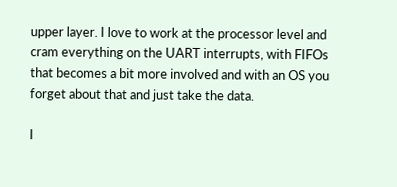upper layer. I love to work at the processor level and cram everything on the UART interrupts, with FIFOs that becomes a bit more involved and with an OS you forget about that and just take the data.

I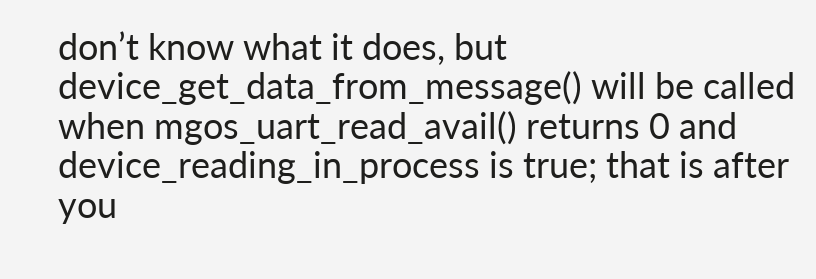don’t know what it does, but device_get_data_from_message() will be called when mgos_uart_read_avail() returns 0 and device_reading_in_process is true; that is after you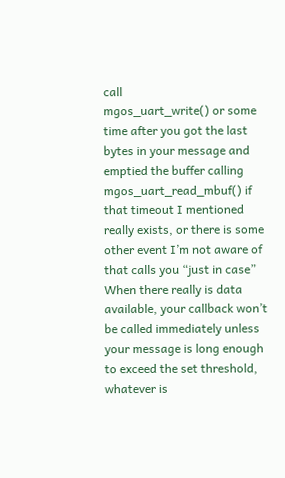call
mgos_uart_write() or some time after you got the last bytes in your message and emptied the buffer calling mgos_uart_read_mbuf() if that timeout I mentioned really exists, or there is some other event I’m not aware of that calls you “just in case”
When there really is data available, your callback won’t be called immediately unless your message is long enough to exceed the set threshold, whatever is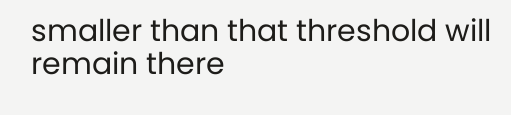smaller than that threshold will remain there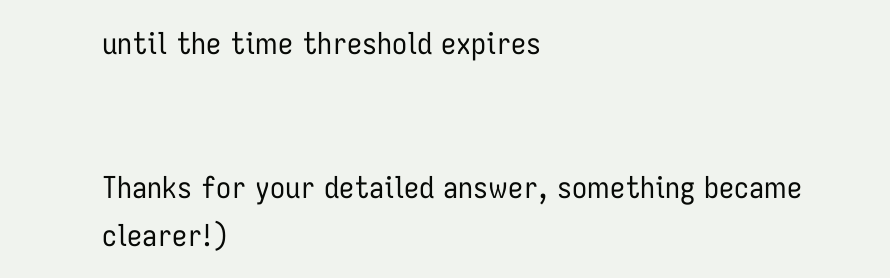until the time threshold expires


Thanks for your detailed answer, something became clearer!)